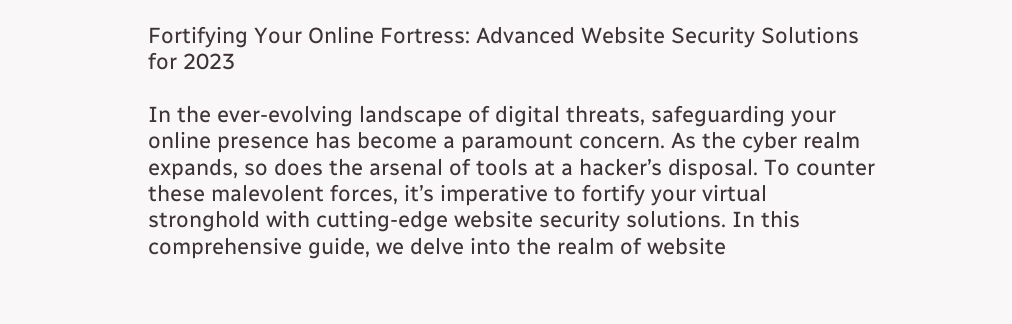Fortifying Your Online Fortress: Advanced Website Security Solutions for 2023

In the ever-evolving landscape of digital threats, safeguarding your online presence has become a paramount concern. As the cyber realm expands, so does the arsenal of tools at a hacker’s disposal. To counter these malevolent forces, it’s imperative to fortify your virtual stronghold with cutting-edge website security solutions. In this comprehensive guide, we delve into the realm of website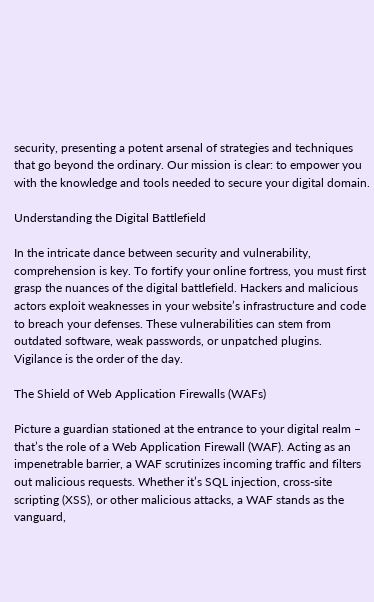security, presenting a potent arsenal of strategies and techniques that go beyond the ordinary. Our mission is clear: to empower you with the knowledge and tools needed to secure your digital domain.

Understanding the Digital Battlefield

In the intricate dance between security and vulnerability, comprehension is key. To fortify your online fortress, you must first grasp the nuances of the digital battlefield. Hackers and malicious actors exploit weaknesses in your website’s infrastructure and code to breach your defenses. These vulnerabilities can stem from outdated software, weak passwords, or unpatched plugins. Vigilance is the order of the day.

The Shield of Web Application Firewalls (WAFs)

Picture a guardian stationed at the entrance to your digital realm – that’s the role of a Web Application Firewall (WAF). Acting as an impenetrable barrier, a WAF scrutinizes incoming traffic and filters out malicious requests. Whether it’s SQL injection, cross-site scripting (XSS), or other malicious attacks, a WAF stands as the vanguard,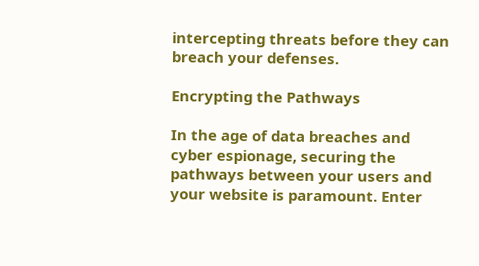intercepting threats before they can breach your defenses.

Encrypting the Pathways

In the age of data breaches and cyber espionage, securing the pathways between your users and your website is paramount. Enter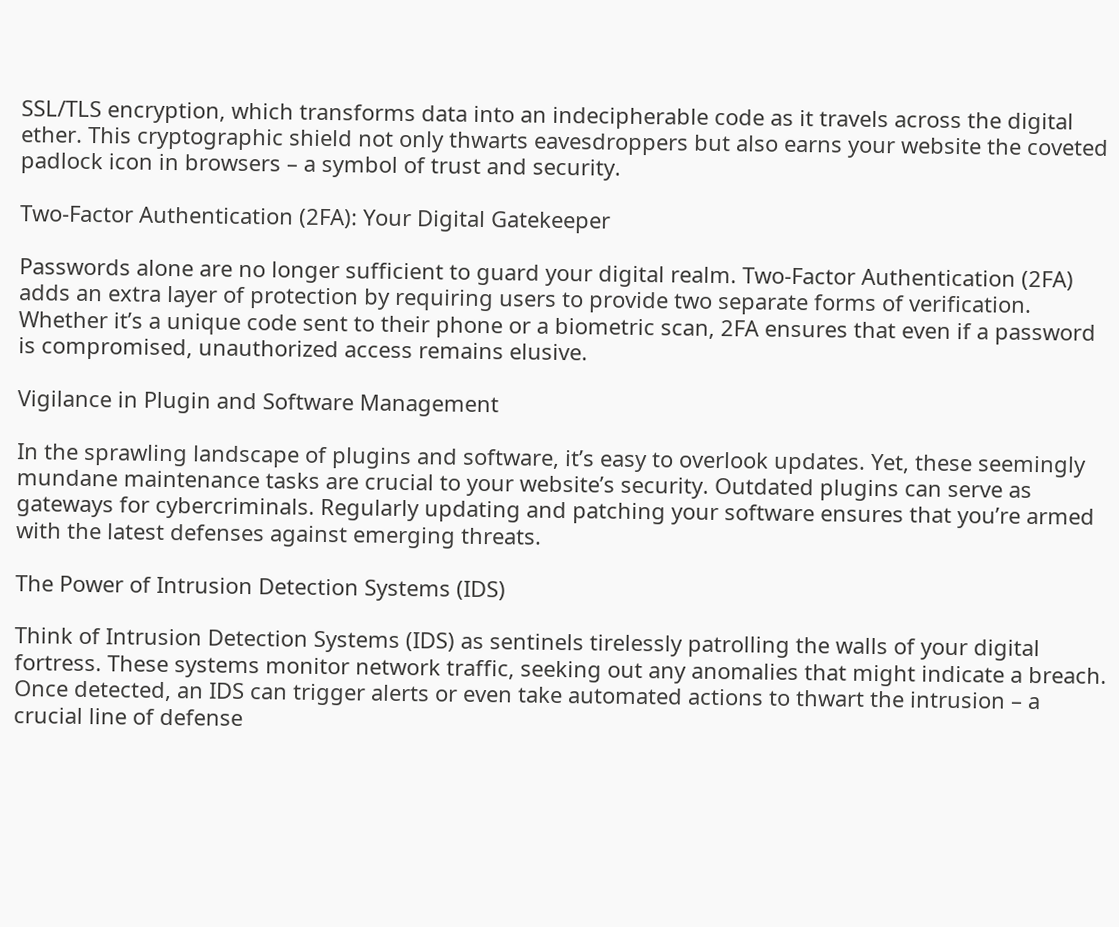SSL/TLS encryption, which transforms data into an indecipherable code as it travels across the digital ether. This cryptographic shield not only thwarts eavesdroppers but also earns your website the coveted padlock icon in browsers – a symbol of trust and security.

Two-Factor Authentication (2FA): Your Digital Gatekeeper

Passwords alone are no longer sufficient to guard your digital realm. Two-Factor Authentication (2FA) adds an extra layer of protection by requiring users to provide two separate forms of verification. Whether it’s a unique code sent to their phone or a biometric scan, 2FA ensures that even if a password is compromised, unauthorized access remains elusive.

Vigilance in Plugin and Software Management

In the sprawling landscape of plugins and software, it’s easy to overlook updates. Yet, these seemingly mundane maintenance tasks are crucial to your website’s security. Outdated plugins can serve as gateways for cybercriminals. Regularly updating and patching your software ensures that you’re armed with the latest defenses against emerging threats.

The Power of Intrusion Detection Systems (IDS)

Think of Intrusion Detection Systems (IDS) as sentinels tirelessly patrolling the walls of your digital fortress. These systems monitor network traffic, seeking out any anomalies that might indicate a breach. Once detected, an IDS can trigger alerts or even take automated actions to thwart the intrusion – a crucial line of defense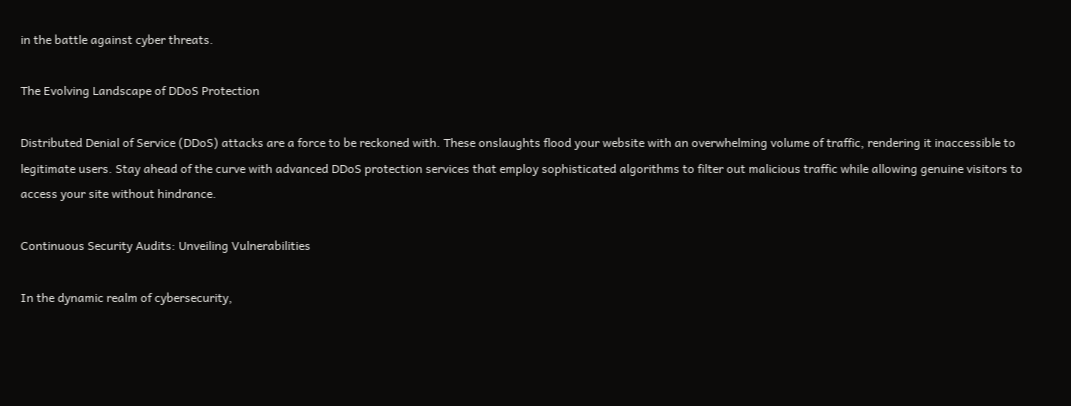in the battle against cyber threats.

The Evolving Landscape of DDoS Protection

Distributed Denial of Service (DDoS) attacks are a force to be reckoned with. These onslaughts flood your website with an overwhelming volume of traffic, rendering it inaccessible to legitimate users. Stay ahead of the curve with advanced DDoS protection services that employ sophisticated algorithms to filter out malicious traffic while allowing genuine visitors to access your site without hindrance.

Continuous Security Audits: Unveiling Vulnerabilities

In the dynamic realm of cybersecurity,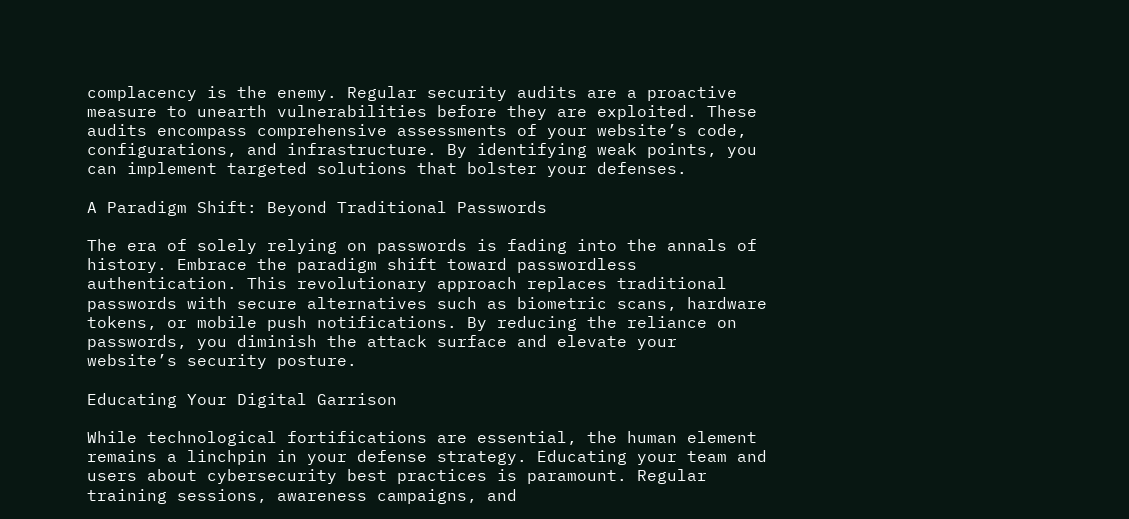complacency is the enemy. Regular security audits are a proactive measure to unearth vulnerabilities before they are exploited. These audits encompass comprehensive assessments of your website’s code, configurations, and infrastructure. By identifying weak points, you can implement targeted solutions that bolster your defenses.

A Paradigm Shift: Beyond Traditional Passwords

The era of solely relying on passwords is fading into the annals of history. Embrace the paradigm shift toward passwordless authentication. This revolutionary approach replaces traditional passwords with secure alternatives such as biometric scans, hardware tokens, or mobile push notifications. By reducing the reliance on passwords, you diminish the attack surface and elevate your website’s security posture.

Educating Your Digital Garrison

While technological fortifications are essential, the human element remains a linchpin in your defense strategy. Educating your team and users about cybersecurity best practices is paramount. Regular training sessions, awareness campaigns, and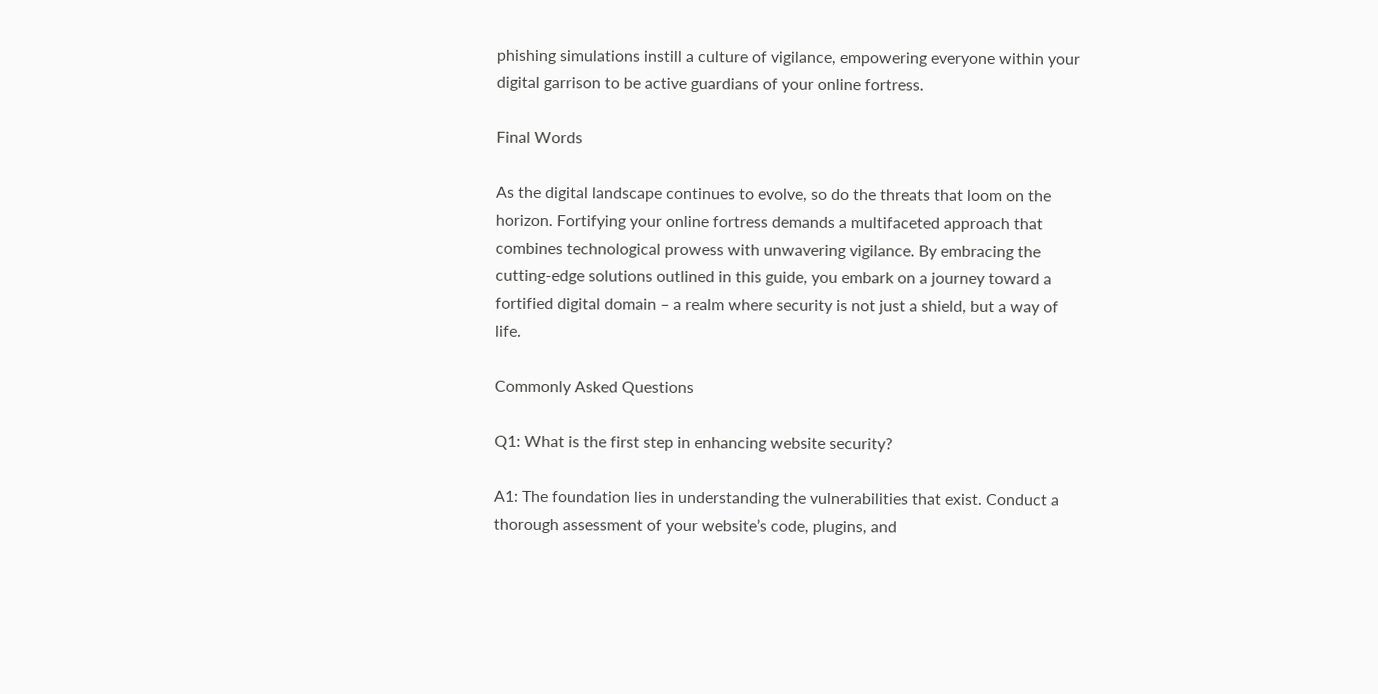phishing simulations instill a culture of vigilance, empowering everyone within your digital garrison to be active guardians of your online fortress.

Final Words

As the digital landscape continues to evolve, so do the threats that loom on the horizon. Fortifying your online fortress demands a multifaceted approach that combines technological prowess with unwavering vigilance. By embracing the cutting-edge solutions outlined in this guide, you embark on a journey toward a fortified digital domain – a realm where security is not just a shield, but a way of life.

Commonly Asked Questions

Q1: What is the first step in enhancing website security?

A1: The foundation lies in understanding the vulnerabilities that exist. Conduct a thorough assessment of your website’s code, plugins, and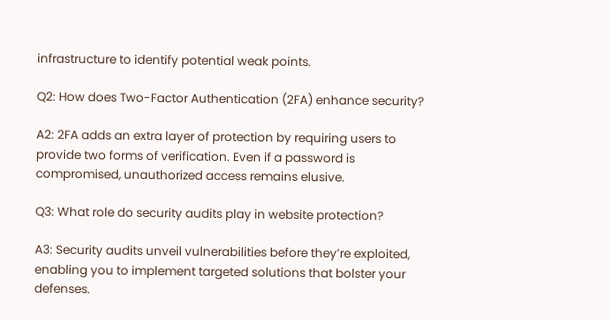infrastructure to identify potential weak points.

Q2: How does Two-Factor Authentication (2FA) enhance security?

A2: 2FA adds an extra layer of protection by requiring users to provide two forms of verification. Even if a password is compromised, unauthorized access remains elusive.

Q3: What role do security audits play in website protection?

A3: Security audits unveil vulnerabilities before they’re exploited, enabling you to implement targeted solutions that bolster your defenses.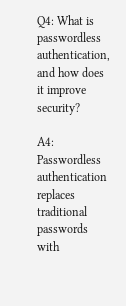Q4: What is passwordless authentication, and how does it improve security?

A4: Passwordless authentication replaces traditional passwords with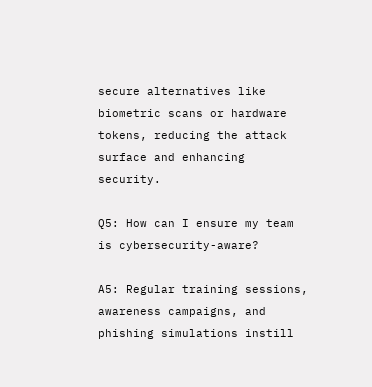secure alternatives like biometric scans or hardware tokens, reducing the attack surface and enhancing security.

Q5: How can I ensure my team is cybersecurity-aware?

A5: Regular training sessions, awareness campaigns, and phishing simulations instill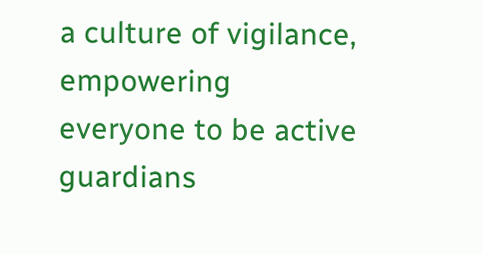a culture of vigilance, empowering everyone to be active guardians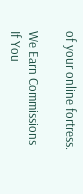of your online fortress.

We Earn Commissions If You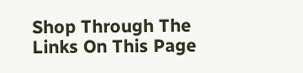Shop Through The Links On This Page